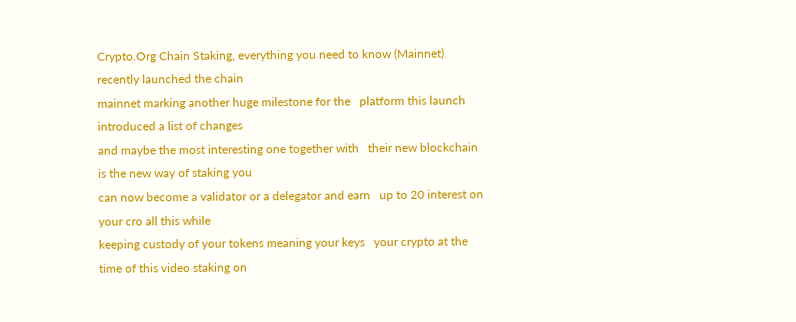Crypto.Org Chain Staking, everything you need to know (Mainnet) recently launched the chain
mainnet marking another huge milestone for the   platform this launch introduced a list of changes
and maybe the most interesting one together with   their new blockchain is the new way of staking you
can now become a validator or a delegator and earn   up to 20 interest on your cro all this while
keeping custody of your tokens meaning your keys   your crypto at the time of this video staking on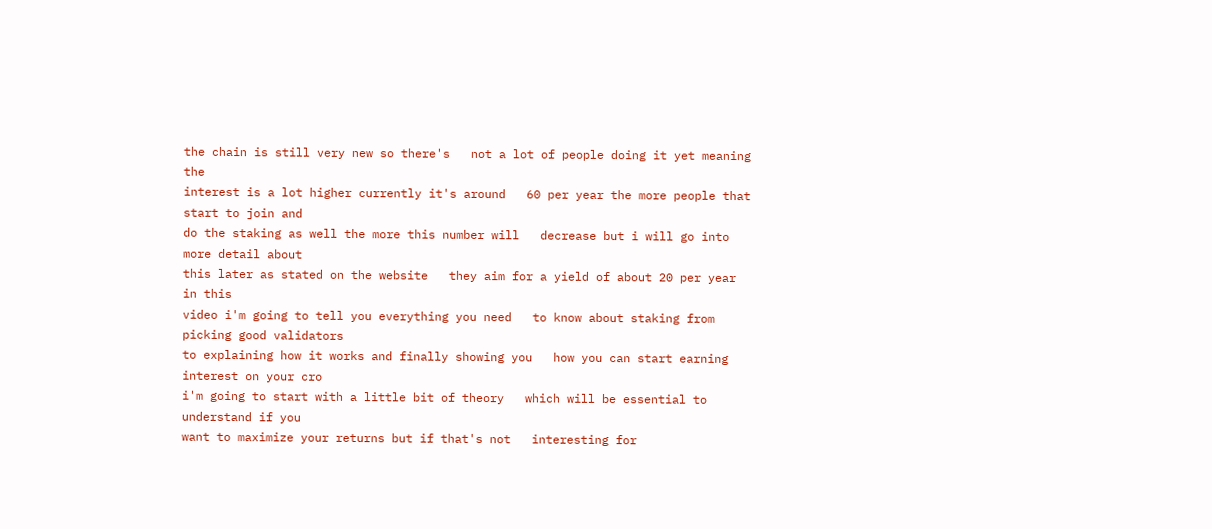the chain is still very new so there's   not a lot of people doing it yet meaning the
interest is a lot higher currently it's around   60 per year the more people that start to join and
do the staking as well the more this number will   decrease but i will go into more detail about
this later as stated on the website   they aim for a yield of about 20 per year in this
video i'm going to tell you everything you need   to know about staking from picking good validators
to explaining how it works and finally showing you   how you can start earning interest on your cro
i'm going to start with a little bit of theory   which will be essential to understand if you
want to maximize your returns but if that's not   interesting for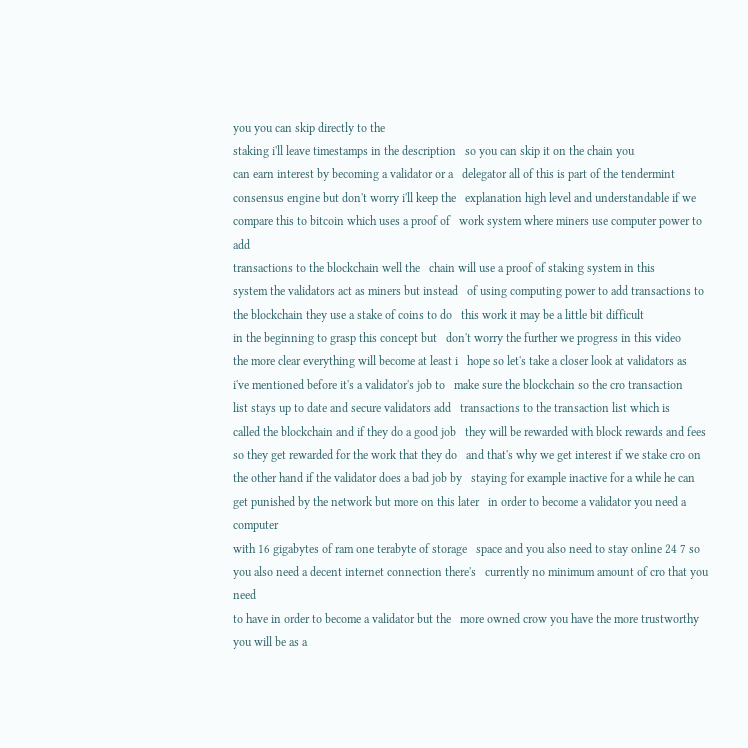you you can skip directly to the
staking i'll leave timestamps in the description   so you can skip it on the chain you
can earn interest by becoming a validator or a   delegator all of this is part of the tendermint
consensus engine but don't worry i'll keep the   explanation high level and understandable if we
compare this to bitcoin which uses a proof of   work system where miners use computer power to add
transactions to the blockchain well the   chain will use a proof of staking system in this
system the validators act as miners but instead   of using computing power to add transactions to
the blockchain they use a stake of coins to do   this work it may be a little bit difficult
in the beginning to grasp this concept but   don't worry the further we progress in this video
the more clear everything will become at least i   hope so let's take a closer look at validators as
i've mentioned before it's a validator's job to   make sure the blockchain so the cro transaction
list stays up to date and secure validators add   transactions to the transaction list which is
called the blockchain and if they do a good job   they will be rewarded with block rewards and fees
so they get rewarded for the work that they do   and that's why we get interest if we stake cro on
the other hand if the validator does a bad job by   staying for example inactive for a while he can
get punished by the network but more on this later   in order to become a validator you need a computer
with 16 gigabytes of ram one terabyte of storage   space and you also need to stay online 24 7 so
you also need a decent internet connection there's   currently no minimum amount of cro that you need
to have in order to become a validator but the   more owned crow you have the more trustworthy
you will be as a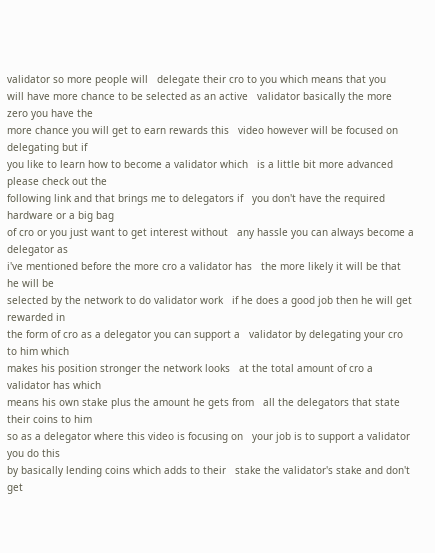validator so more people will   delegate their cro to you which means that you
will have more chance to be selected as an active   validator basically the more zero you have the
more chance you will get to earn rewards this   video however will be focused on delegating but if
you like to learn how to become a validator which   is a little bit more advanced please check out the
following link and that brings me to delegators if   you don't have the required hardware or a big bag
of cro or you just want to get interest without   any hassle you can always become a delegator as
i've mentioned before the more cro a validator has   the more likely it will be that he will be
selected by the network to do validator work   if he does a good job then he will get rewarded in
the form of cro as a delegator you can support a   validator by delegating your cro to him which
makes his position stronger the network looks   at the total amount of cro a validator has which
means his own stake plus the amount he gets from   all the delegators that state their coins to him
so as a delegator where this video is focusing on   your job is to support a validator you do this
by basically lending coins which adds to their   stake the validator's stake and don't get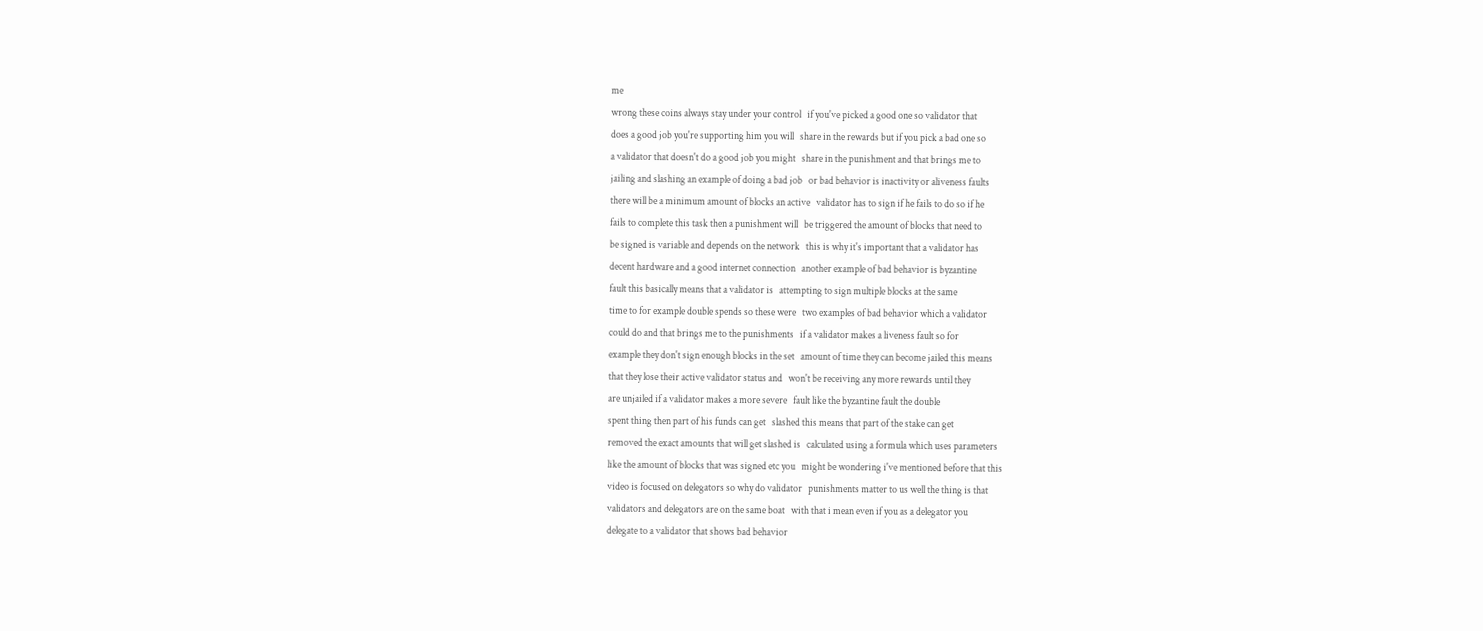me
wrong these coins always stay under your control   if you've picked a good one so validator that
does a good job you're supporting him you will   share in the rewards but if you pick a bad one so
a validator that doesn't do a good job you might   share in the punishment and that brings me to
jailing and slashing an example of doing a bad job   or bad behavior is inactivity or aliveness faults
there will be a minimum amount of blocks an active   validator has to sign if he fails to do so if he
fails to complete this task then a punishment will   be triggered the amount of blocks that need to
be signed is variable and depends on the network   this is why it's important that a validator has
decent hardware and a good internet connection   another example of bad behavior is byzantine
fault this basically means that a validator is   attempting to sign multiple blocks at the same
time to for example double spends so these were   two examples of bad behavior which a validator
could do and that brings me to the punishments   if a validator makes a liveness fault so for
example they don't sign enough blocks in the set   amount of time they can become jailed this means
that they lose their active validator status and   won't be receiving any more rewards until they
are unjailed if a validator makes a more severe   fault like the byzantine fault the double
spent thing then part of his funds can get   slashed this means that part of the stake can get
removed the exact amounts that will get slashed is   calculated using a formula which uses parameters
like the amount of blocks that was signed etc you   might be wondering i've mentioned before that this
video is focused on delegators so why do validator   punishments matter to us well the thing is that
validators and delegators are on the same boat   with that i mean even if you as a delegator you
delegate to a validator that shows bad behavior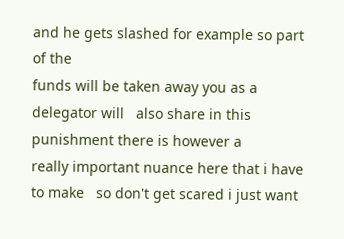and he gets slashed for example so part of the
funds will be taken away you as a delegator will   also share in this punishment there is however a
really important nuance here that i have to make   so don't get scared i just want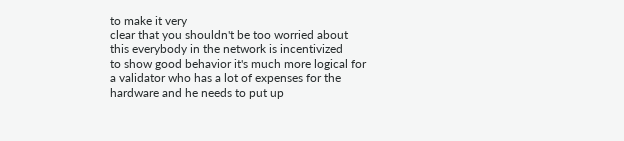to make it very
clear that you shouldn't be too worried about   this everybody in the network is incentivized
to show good behavior it's much more logical for   a validator who has a lot of expenses for the
hardware and he needs to put up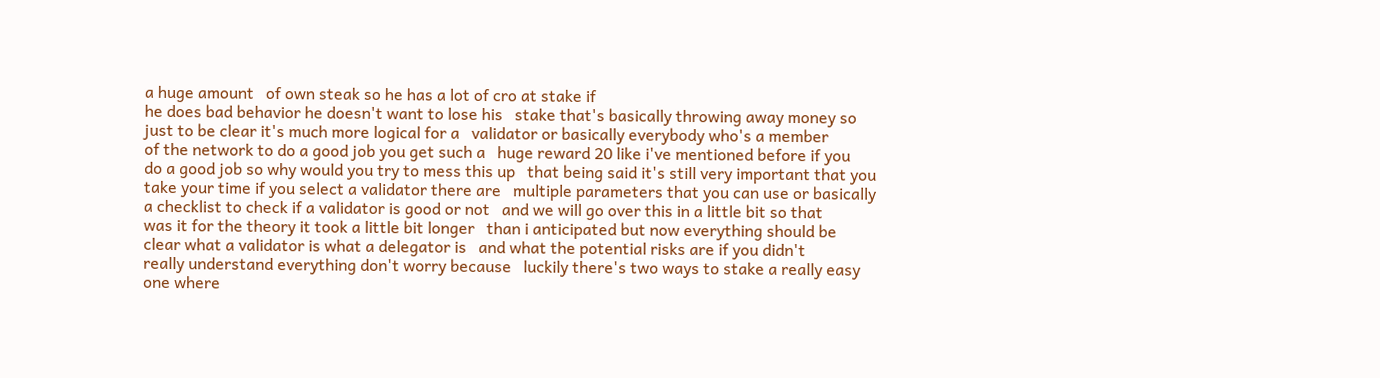a huge amount   of own steak so he has a lot of cro at stake if
he does bad behavior he doesn't want to lose his   stake that's basically throwing away money so
just to be clear it's much more logical for a   validator or basically everybody who's a member
of the network to do a good job you get such a   huge reward 20 like i've mentioned before if you
do a good job so why would you try to mess this up   that being said it's still very important that you
take your time if you select a validator there are   multiple parameters that you can use or basically
a checklist to check if a validator is good or not   and we will go over this in a little bit so that
was it for the theory it took a little bit longer   than i anticipated but now everything should be
clear what a validator is what a delegator is   and what the potential risks are if you didn't
really understand everything don't worry because   luckily there's two ways to stake a really easy
one where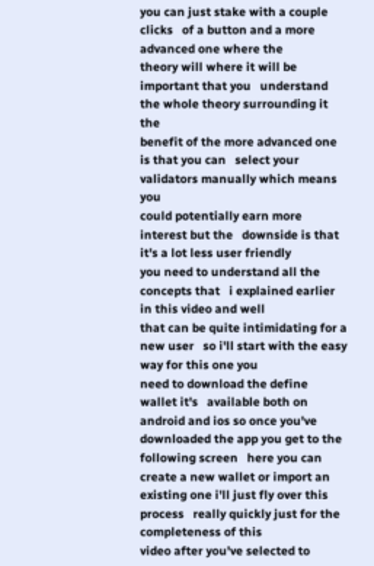you can just stake with a couple clicks   of a button and a more advanced one where the
theory will where it will be important that you   understand the whole theory surrounding it the
benefit of the more advanced one is that you can   select your validators manually which means you
could potentially earn more interest but the   downside is that it's a lot less user friendly
you need to understand all the concepts that   i explained earlier in this video and well
that can be quite intimidating for a new user   so i'll start with the easy way for this one you
need to download the define wallet it's   available both on android and ios so once you've
downloaded the app you get to the following screen   here you can create a new wallet or import an
existing one i'll just fly over this process   really quickly just for the completeness of this
video after you've selected to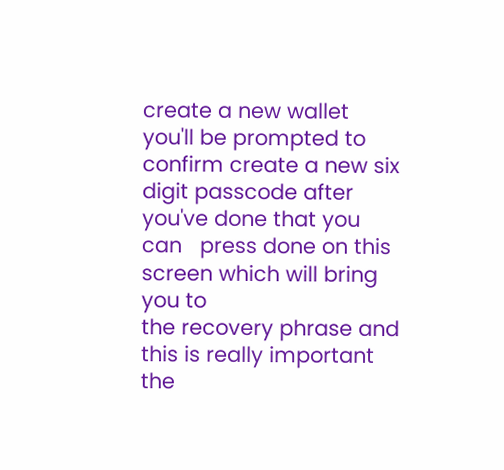create a new wallet   you'll be prompted to confirm create a new six
digit passcode after you've done that you can   press done on this screen which will bring you to
the recovery phrase and this is really important   the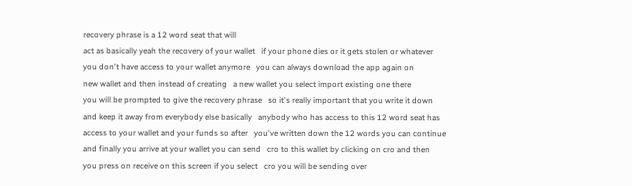recovery phrase is a 12 word seat that will
act as basically yeah the recovery of your wallet   if your phone dies or it gets stolen or whatever
you don't have access to your wallet anymore   you can always download the app again on
new wallet and then instead of creating   a new wallet you select import existing one there
you will be prompted to give the recovery phrase   so it's really important that you write it down
and keep it away from everybody else basically   anybody who has access to this 12 word seat has
access to your wallet and your funds so after   you've written down the 12 words you can continue
and finally you arrive at your wallet you can send   cro to this wallet by clicking on cro and then
you press on receive on this screen if you select   cro you will be sending over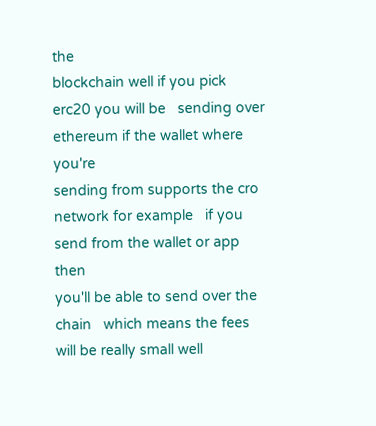the
blockchain well if you pick erc20 you will be   sending over ethereum if the wallet where you're
sending from supports the cro network for example   if you send from the wallet or app then
you'll be able to send over the chain   which means the fees will be really small well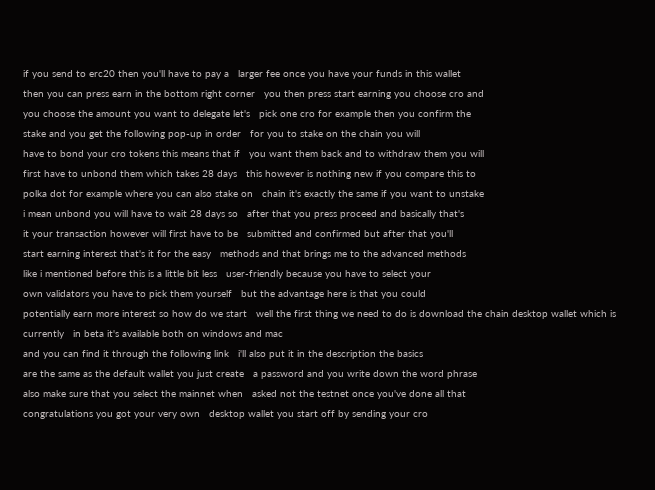if you send to erc20 then you'll have to pay a   larger fee once you have your funds in this wallet
then you can press earn in the bottom right corner   you then press start earning you choose cro and
you choose the amount you want to delegate let's   pick one cro for example then you confirm the
stake and you get the following pop-up in order   for you to stake on the chain you will
have to bond your cro tokens this means that if   you want them back and to withdraw them you will
first have to unbond them which takes 28 days   this however is nothing new if you compare this to
polka dot for example where you can also stake on   chain it's exactly the same if you want to unstake
i mean unbond you will have to wait 28 days so   after that you press proceed and basically that's
it your transaction however will first have to be   submitted and confirmed but after that you'll
start earning interest that's it for the easy   methods and that brings me to the advanced methods
like i mentioned before this is a little bit less   user-friendly because you have to select your
own validators you have to pick them yourself   but the advantage here is that you could
potentially earn more interest so how do we start   well the first thing we need to do is download the chain desktop wallet which is currently   in beta it's available both on windows and mac
and you can find it through the following link   i'll also put it in the description the basics
are the same as the default wallet you just create   a password and you write down the word phrase
also make sure that you select the mainnet when   asked not the testnet once you've done all that
congratulations you got your very own   desktop wallet you start off by sending your cro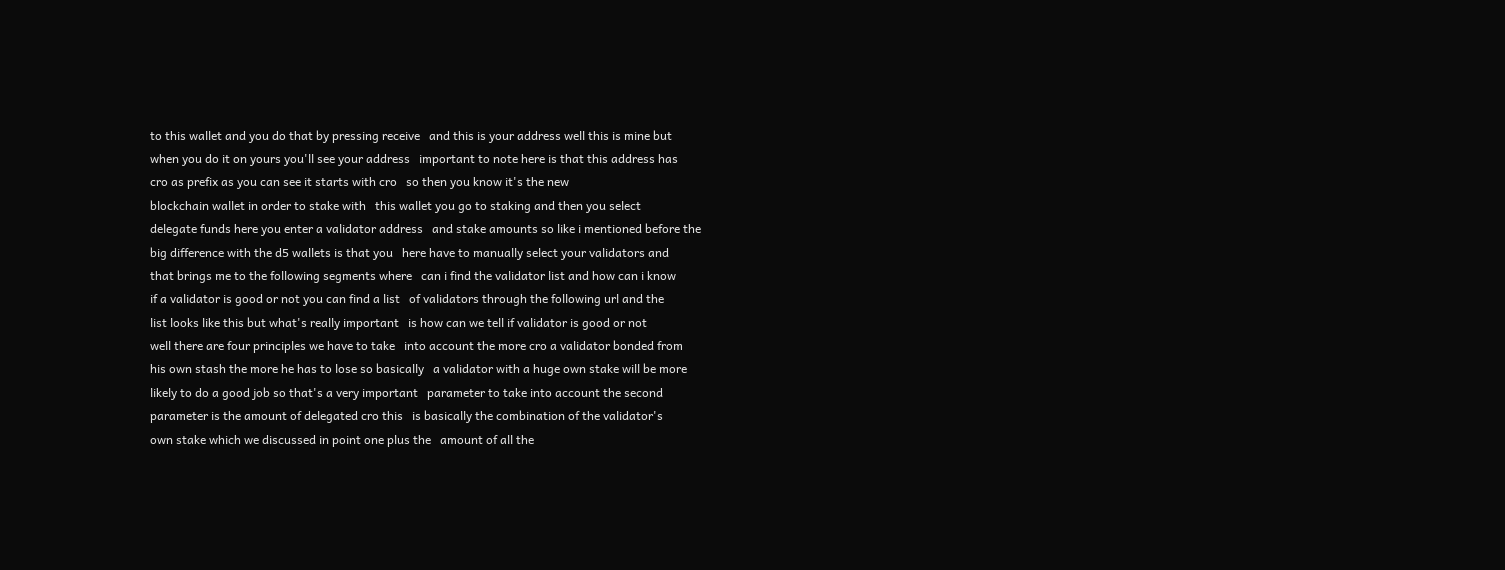to this wallet and you do that by pressing receive   and this is your address well this is mine but
when you do it on yours you'll see your address   important to note here is that this address has
cro as prefix as you can see it starts with cro   so then you know it's the new
blockchain wallet in order to stake with   this wallet you go to staking and then you select
delegate funds here you enter a validator address   and stake amounts so like i mentioned before the
big difference with the d5 wallets is that you   here have to manually select your validators and
that brings me to the following segments where   can i find the validator list and how can i know
if a validator is good or not you can find a list   of validators through the following url and the
list looks like this but what's really important   is how can we tell if validator is good or not
well there are four principles we have to take   into account the more cro a validator bonded from
his own stash the more he has to lose so basically   a validator with a huge own stake will be more
likely to do a good job so that's a very important   parameter to take into account the second
parameter is the amount of delegated cro this   is basically the combination of the validator's
own stake which we discussed in point one plus the   amount of all the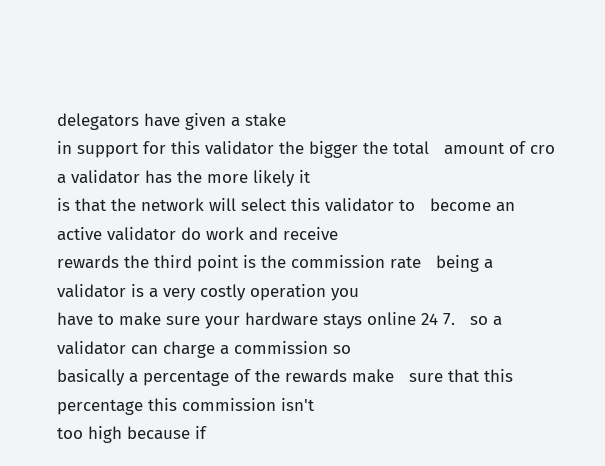delegators have given a stake
in support for this validator the bigger the total   amount of cro a validator has the more likely it
is that the network will select this validator to   become an active validator do work and receive
rewards the third point is the commission rate   being a validator is a very costly operation you
have to make sure your hardware stays online 24 7.   so a validator can charge a commission so
basically a percentage of the rewards make   sure that this percentage this commission isn't
too high because if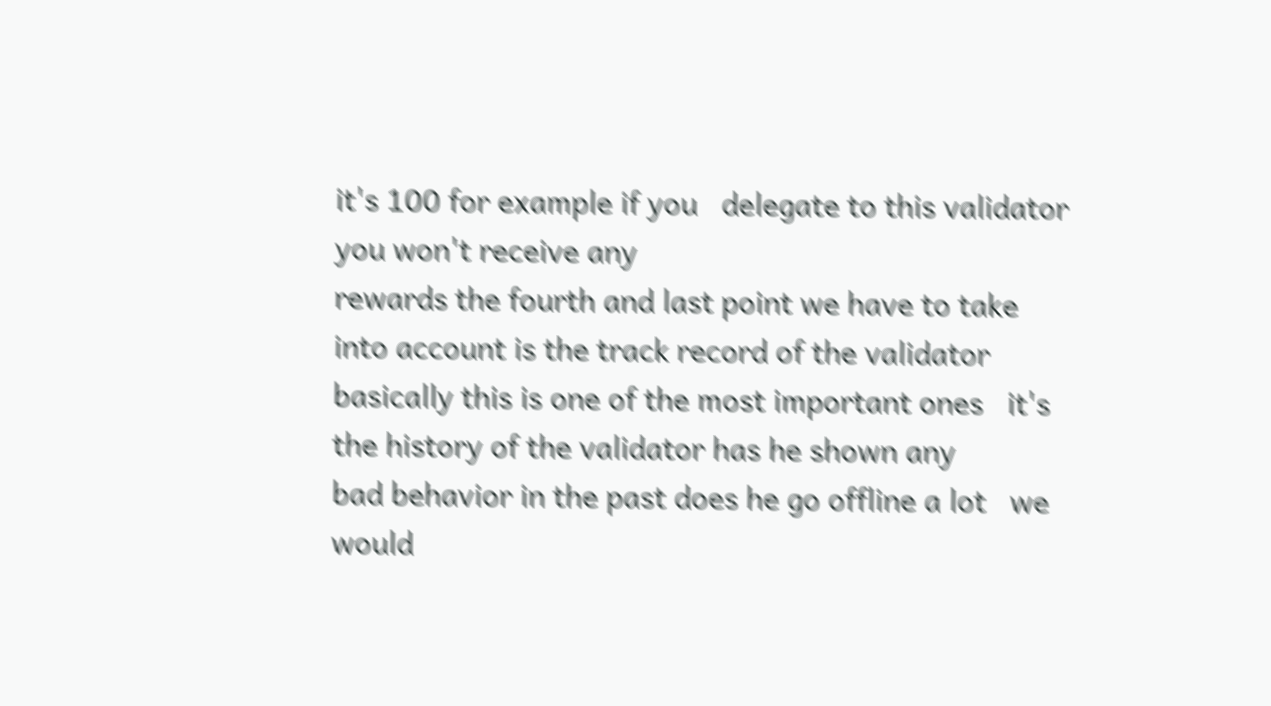it's 100 for example if you   delegate to this validator you won't receive any
rewards the fourth and last point we have to take   into account is the track record of the validator
basically this is one of the most important ones   it's the history of the validator has he shown any
bad behavior in the past does he go offline a lot   we would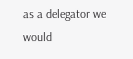as a delegator we would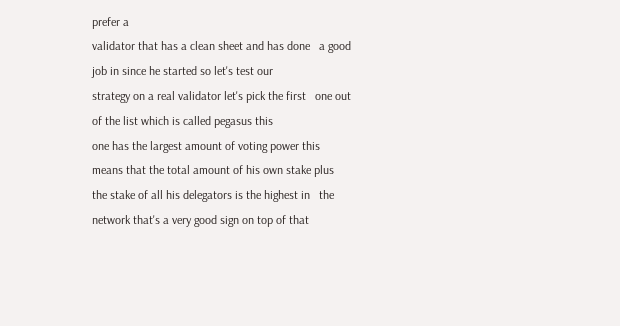prefer a
validator that has a clean sheet and has done   a good job in since he started so let's test our
strategy on a real validator let's pick the first   one out of the list which is called pegasus this
one has the largest amount of voting power this   means that the total amount of his own stake plus
the stake of all his delegators is the highest in   the network that's a very good sign on top of that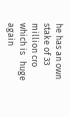he has an own stake of 33 million cro which is   huge again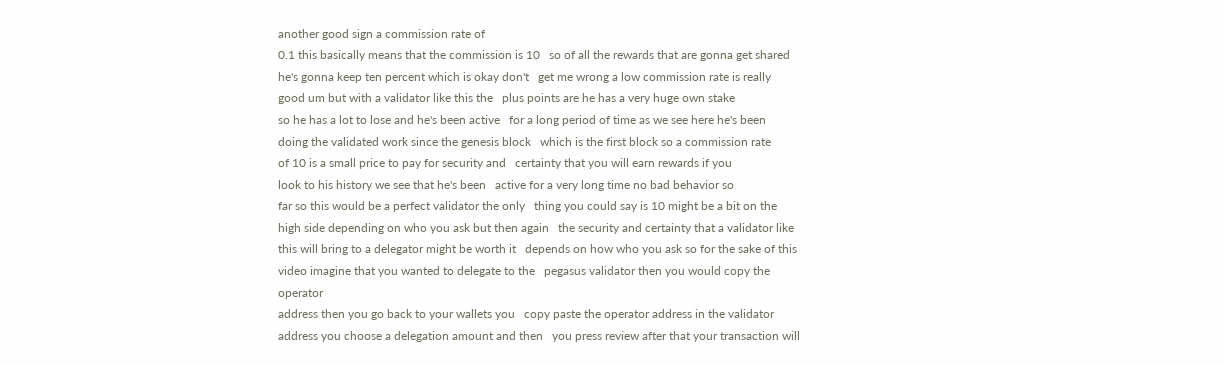another good sign a commission rate of
0.1 this basically means that the commission is 10   so of all the rewards that are gonna get shared
he's gonna keep ten percent which is okay don't   get me wrong a low commission rate is really
good um but with a validator like this the   plus points are he has a very huge own stake
so he has a lot to lose and he's been active   for a long period of time as we see here he's been
doing the validated work since the genesis block   which is the first block so a commission rate
of 10 is a small price to pay for security and   certainty that you will earn rewards if you
look to his history we see that he's been   active for a very long time no bad behavior so
far so this would be a perfect validator the only   thing you could say is 10 might be a bit on the
high side depending on who you ask but then again   the security and certainty that a validator like
this will bring to a delegator might be worth it   depends on how who you ask so for the sake of this
video imagine that you wanted to delegate to the   pegasus validator then you would copy the operator
address then you go back to your wallets you   copy paste the operator address in the validator
address you choose a delegation amount and then   you press review after that your transaction will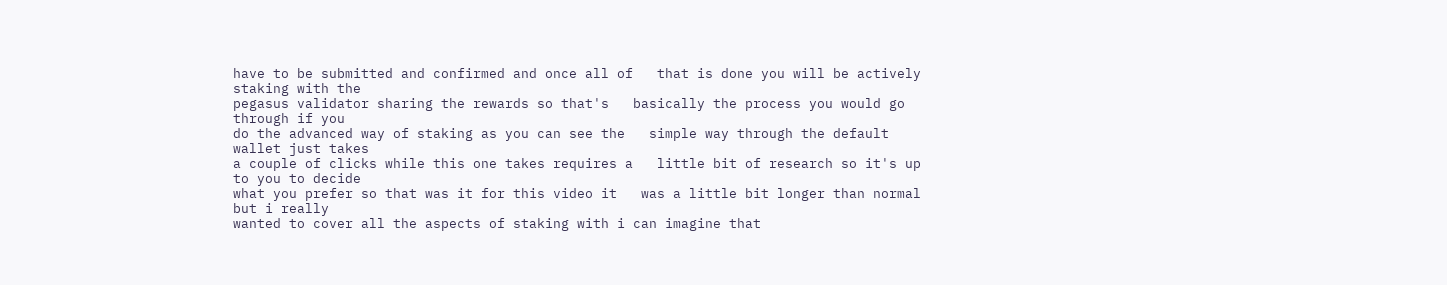have to be submitted and confirmed and once all of   that is done you will be actively staking with the
pegasus validator sharing the rewards so that's   basically the process you would go through if you
do the advanced way of staking as you can see the   simple way through the default wallet just takes
a couple of clicks while this one takes requires a   little bit of research so it's up to you to decide
what you prefer so that was it for this video it   was a little bit longer than normal but i really
wanted to cover all the aspects of staking with i can imagine that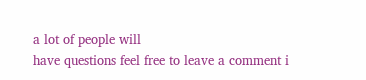a lot of people will
have questions feel free to leave a comment i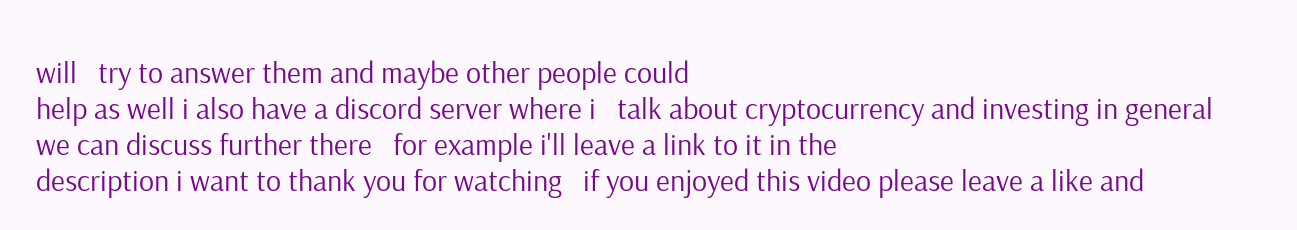will   try to answer them and maybe other people could
help as well i also have a discord server where i   talk about cryptocurrency and investing in general
we can discuss further there   for example i'll leave a link to it in the
description i want to thank you for watching   if you enjoyed this video please leave a like and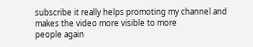subscribe it really helps promoting my channel and   makes the video more visible to more
people again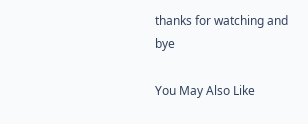thanks for watching and bye

You May Also Like